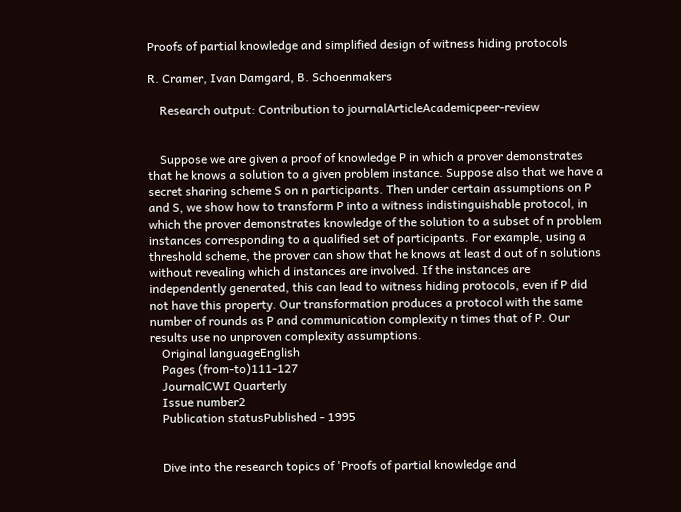Proofs of partial knowledge and simplified design of witness hiding protocols

R. Cramer, Ivan Damgard, B. Schoenmakers

    Research output: Contribution to journalArticleAcademicpeer-review


    Suppose we are given a proof of knowledge P in which a prover demonstrates that he knows a solution to a given problem instance. Suppose also that we have a secret sharing scheme S on n participants. Then under certain assumptions on P and S, we show how to transform P into a witness indistinguishable protocol, in which the prover demonstrates knowledge of the solution to a subset of n problem instances corresponding to a qualified set of participants. For example, using a threshold scheme, the prover can show that he knows at least d out of n solutions without revealing which d instances are involved. If the instances are independently generated, this can lead to witness hiding protocols, even if P did not have this property. Our transformation produces a protocol with the same number of rounds as P and communication complexity n times that of P. Our results use no unproven complexity assumptions.
    Original languageEnglish
    Pages (from-to)111-127
    JournalCWI Quarterly
    Issue number2
    Publication statusPublished - 1995


    Dive into the research topics of 'Proofs of partial knowledge and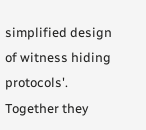simplified design of witness hiding protocols'. Together they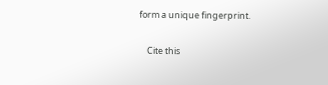form a unique fingerprint.

    Cite this